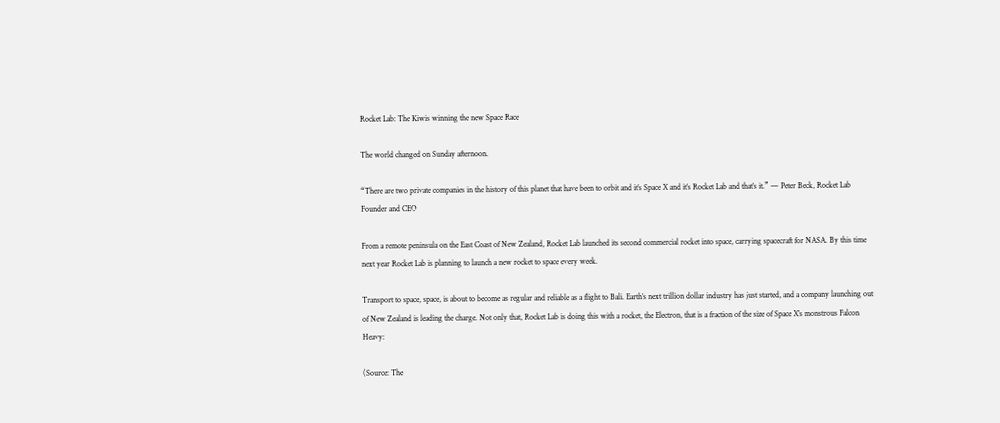Rocket Lab: The Kiwis winning the new Space Race

The world changed on Sunday afternoon.

“There are two private companies in the history of this planet that have been to orbit and it’s Space X and it’s Rocket Lab and that’s it.” — Peter Beck, Rocket Lab Founder and CEO

From a remote peninsula on the East Coast of New Zealand, Rocket Lab launched its second commercial rocket into space, carrying spacecraft for NASA. By this time next year Rocket Lab is planning to launch a new rocket to space every week.

Transport to space, space, is about to become as regular and reliable as a flight to Bali. Earth’s next trillion dollar industry has just started, and a company launching out of New Zealand is leading the charge. Not only that, Rocket Lab is doing this with a rocket, the Electron, that is a fraction of the size of Space X’s monstrous Falcon Heavy:

(Source: The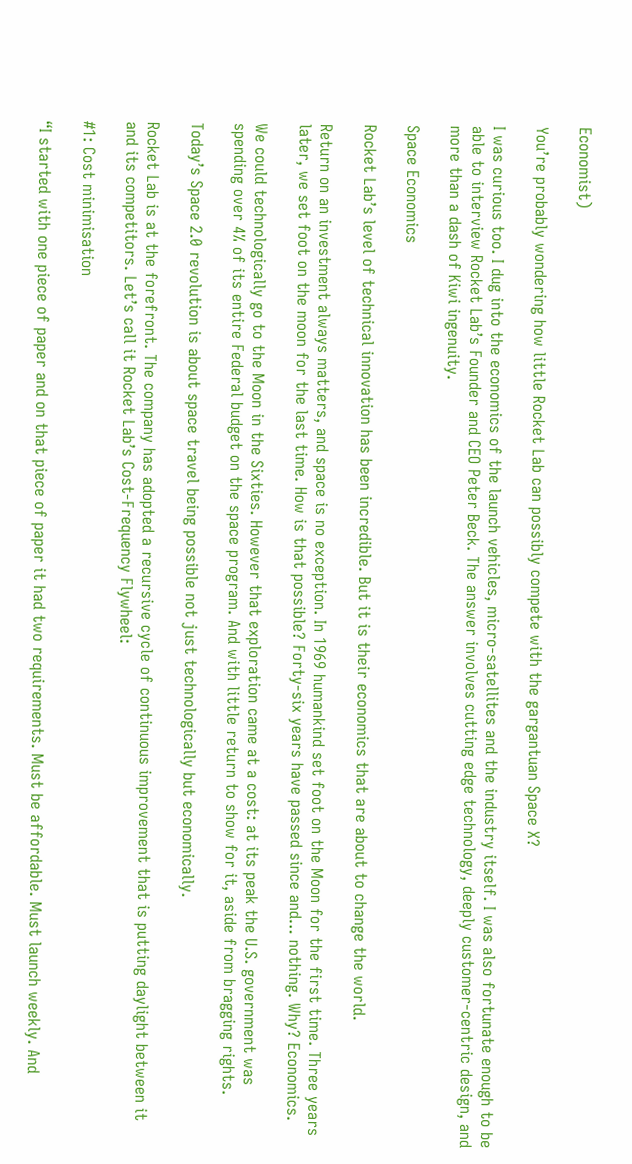Economist)

You’re probably wondering how little Rocket Lab can possibly compete with the gargantuan Space X?

I was curious too. I dug into the economics of the launch vehicles, micro-satellites and the industry itself. I was also fortunate enough to be able to interview Rocket Lab’s Founder and CEO Peter Beck. The answer involves cutting edge technology, deeply customer-centric design, and more than a dash of Kiwi ingenuity.

Space Economics

Rocket Lab’s level of technical innovation has been incredible. But it is their economics that are about to change the world.

Return on an investment always matters, and space is no exception. In 1969 humankind set foot on the Moon for the first time. Three years later, we set foot on the moon for the last time. How is that possible? Forty-six years have passed since and… nothing. Why? Economics.

We could technologically go to the Moon in the Sixties. However that exploration came at a cost: at its peak the U.S. government was spending over 4% of its entire Federal budget on the space program. And with little return to show for it, aside from bragging rights.

Today’s Space 2.0 revolution is about space travel being possible not just technologically but economically.

Rocket Lab is at the forefront. The company has adopted a recursive cycle of continuous improvement that is putting daylight between it and its competitors. Let’s call it Rocket Lab’s Cost-Frequency Flywheel:

#1: Cost minimisation

“I started with one piece of paper and on that piece of paper it had two requirements. Must be affordable. Must launch weekly. And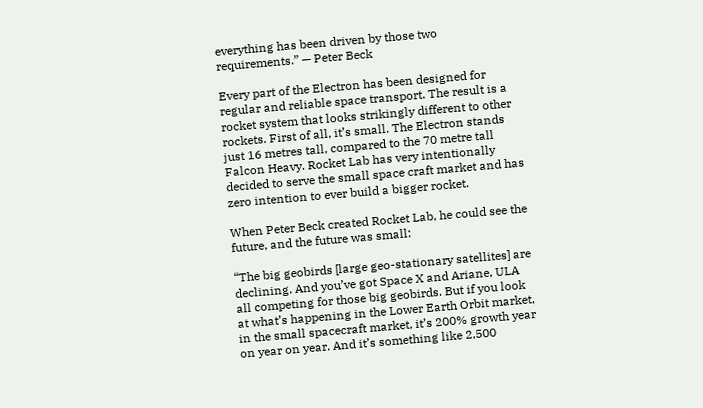everything has been driven by those two requirements.” — Peter Beck

Every part of the Electron has been designed for regular and reliable space transport. The result is a rocket system that looks strikingly different to other rockets. First of all, it’s small. The Electron stands just 16 metres tall, compared to the 70 metre tall Falcon Heavy. Rocket Lab has very intentionally decided to serve the small space craft market and has zero intention to ever build a bigger rocket.

When Peter Beck created Rocket Lab, he could see the future, and the future was small:

“The big geobirds [large geo-stationary satellites] are declining. And you’ve got Space X and Ariane, ULA all competing for those big geobirds. But if you look at what’s happening in the Lower Earth Orbit market, in the small spacecraft market, it’s 200% growth year on year on year. And it’s something like 2,500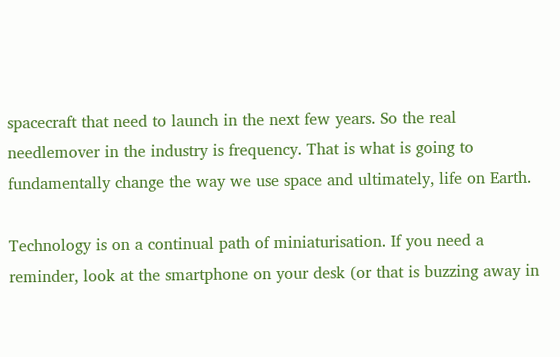spacecraft that need to launch in the next few years. So the real needlemover in the industry is frequency. That is what is going to fundamentally change the way we use space and ultimately, life on Earth.

Technology is on a continual path of miniaturisation. If you need a reminder, look at the smartphone on your desk (or that is buzzing away in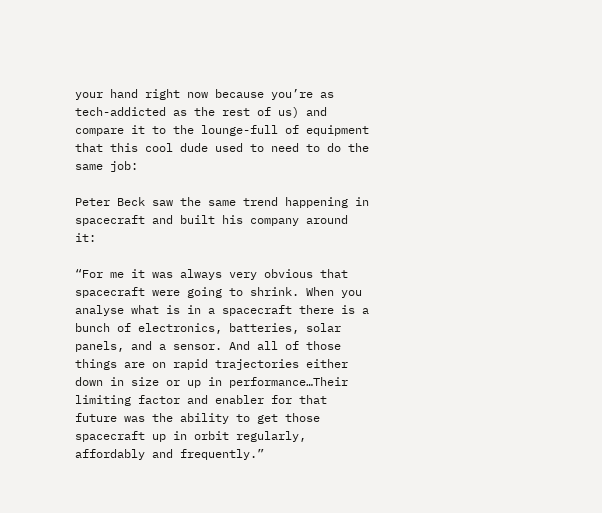your hand right now because you’re as tech-addicted as the rest of us) and compare it to the lounge-full of equipment that this cool dude used to need to do the same job:

Peter Beck saw the same trend happening in spacecraft and built his company around it:

“For me it was always very obvious that spacecraft were going to shrink. When you analyse what is in a spacecraft there is a bunch of electronics, batteries, solar panels, and a sensor. And all of those things are on rapid trajectories either down in size or up in performance…Their limiting factor and enabler for that future was the ability to get those spacecraft up in orbit regularly, affordably and frequently.”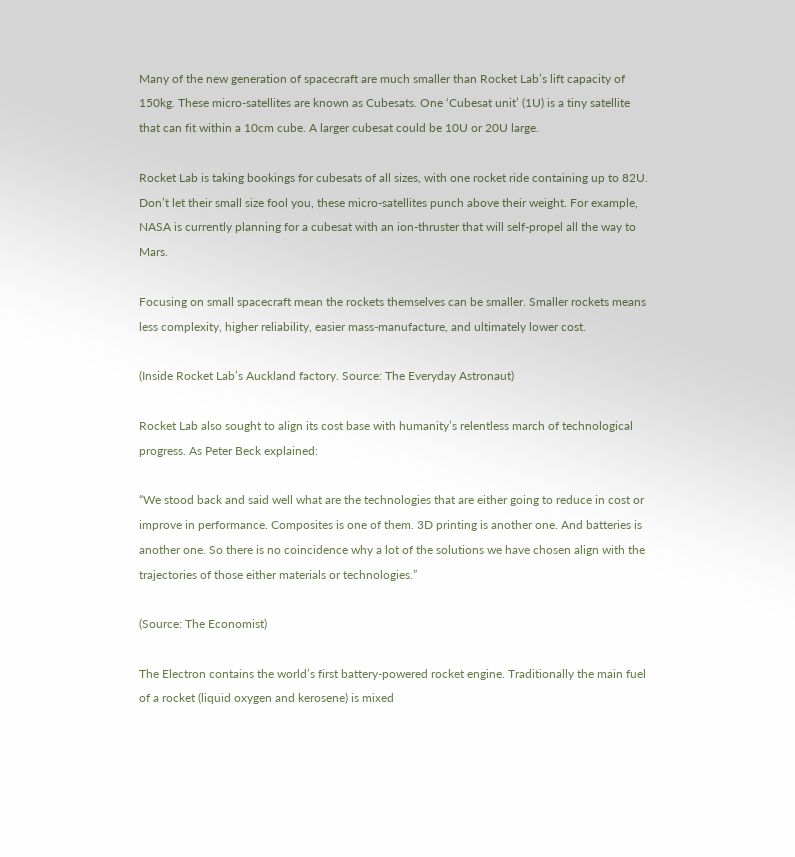Many of the new generation of spacecraft are much smaller than Rocket Lab’s lift capacity of 150kg. These micro-satellites are known as Cubesats. One ‘Cubesat unit’ (1U) is a tiny satellite that can fit within a 10cm cube. A larger cubesat could be 10U or 20U large.

Rocket Lab is taking bookings for cubesats of all sizes, with one rocket ride containing up to 82U. Don’t let their small size fool you, these micro-satellites punch above their weight. For example, NASA is currently planning for a cubesat with an ion-thruster that will self-propel all the way to Mars.

Focusing on small spacecraft mean the rockets themselves can be smaller. Smaller rockets means less complexity, higher reliability, easier mass-manufacture, and ultimately lower cost.

(Inside Rocket Lab’s Auckland factory. Source: The Everyday Astronaut)

Rocket Lab also sought to align its cost base with humanity’s relentless march of technological progress. As Peter Beck explained:

“We stood back and said well what are the technologies that are either going to reduce in cost or improve in performance. Composites is one of them. 3D printing is another one. And batteries is another one. So there is no coincidence why a lot of the solutions we have chosen align with the trajectories of those either materials or technologies.”

(Source: The Economist)

The Electron contains the world’s first battery-powered rocket engine. Traditionally the main fuel of a rocket (liquid oxygen and kerosene) is mixed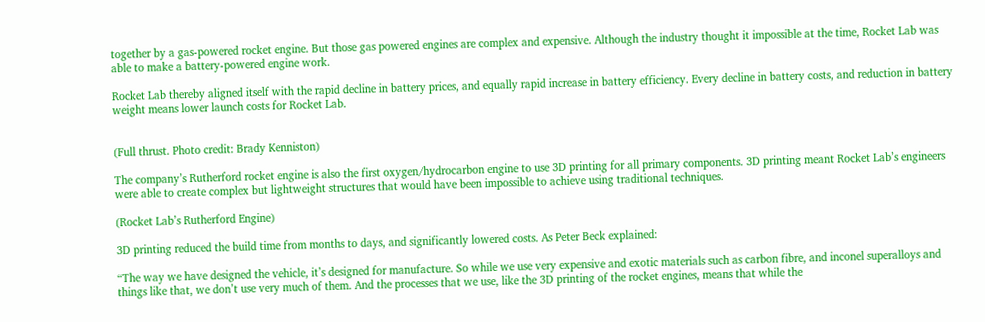together by a gas-powered rocket engine. But those gas powered engines are complex and expensive. Although the industry thought it impossible at the time, Rocket Lab was able to make a battery-powered engine work.

Rocket Lab thereby aligned itself with the rapid decline in battery prices, and equally rapid increase in battery efficiency. Every decline in battery costs, and reduction in battery weight means lower launch costs for Rocket Lab.


(Full thrust. Photo credit: Brady Kenniston)

The company’s Rutherford rocket engine is also the first oxygen/hydrocarbon engine to use 3D printing for all primary components. 3D printing meant Rocket Lab’s engineers were able to create complex but lightweight structures that would have been impossible to achieve using traditional techniques.

(Rocket Lab’s Rutherford Engine)

3D printing reduced the build time from months to days, and significantly lowered costs. As Peter Beck explained:

“The way we have designed the vehicle, it’s designed for manufacture. So while we use very expensive and exotic materials such as carbon fibre, and inconel superalloys and things like that, we don’t use very much of them. And the processes that we use, like the 3D printing of the rocket engines, means that while the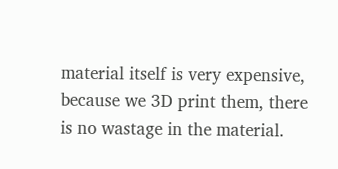material itself is very expensive, because we 3D print them, there is no wastage in the material.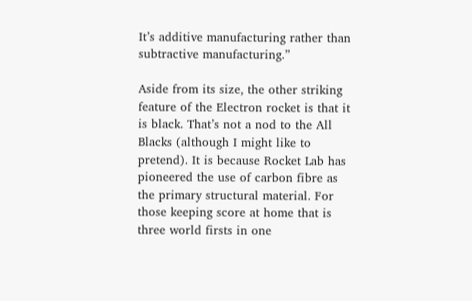It’s additive manufacturing rather than subtractive manufacturing.”

Aside from its size, the other striking feature of the Electron rocket is that it is black. That’s not a nod to the All Blacks (although I might like to pretend). It is because Rocket Lab has pioneered the use of carbon fibre as the primary structural material. For those keeping score at home that is three world firsts in one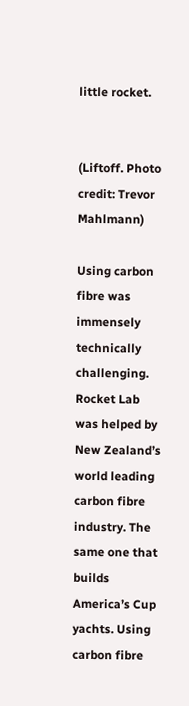little rocket.


(Liftoff. Photo credit: Trevor Mahlmann)

Using carbon fibre was immensely technically challenging. Rocket Lab was helped by New Zealand’s world leading carbon fibre industry. The same one that builds America’s Cup yachts. Using carbon fibre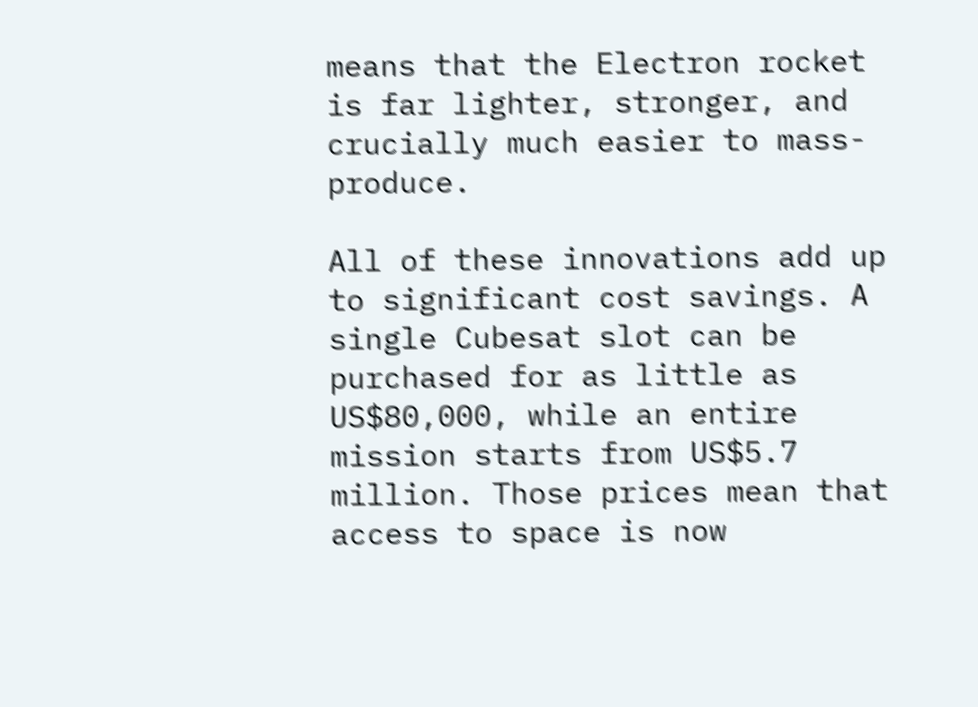means that the Electron rocket is far lighter, stronger, and crucially much easier to mass-produce.

All of these innovations add up to significant cost savings. A single Cubesat slot can be purchased for as little as US$80,000, while an entire mission starts from US$5.7 million. Those prices mean that access to space is now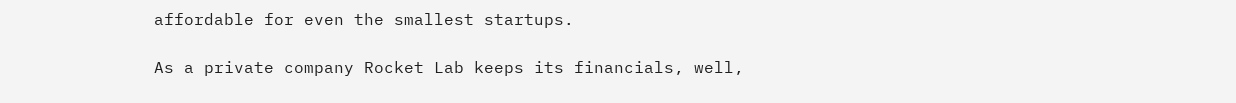affordable for even the smallest startups.

As a private company Rocket Lab keeps its financials, well,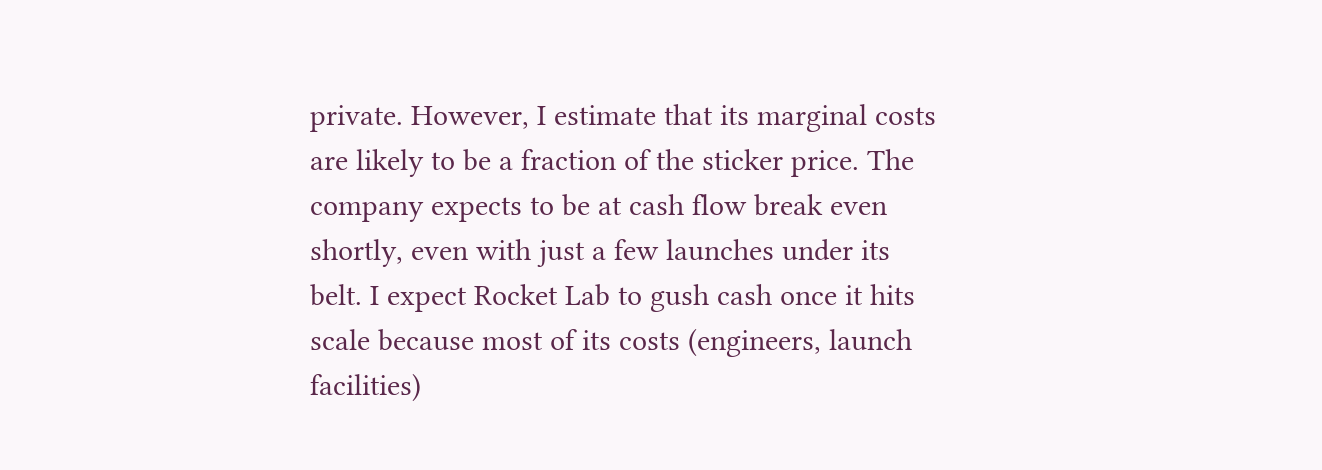private. However, I estimate that its marginal costs are likely to be a fraction of the sticker price. The company expects to be at cash flow break even shortly, even with just a few launches under its belt. I expect Rocket Lab to gush cash once it hits scale because most of its costs (engineers, launch facilities)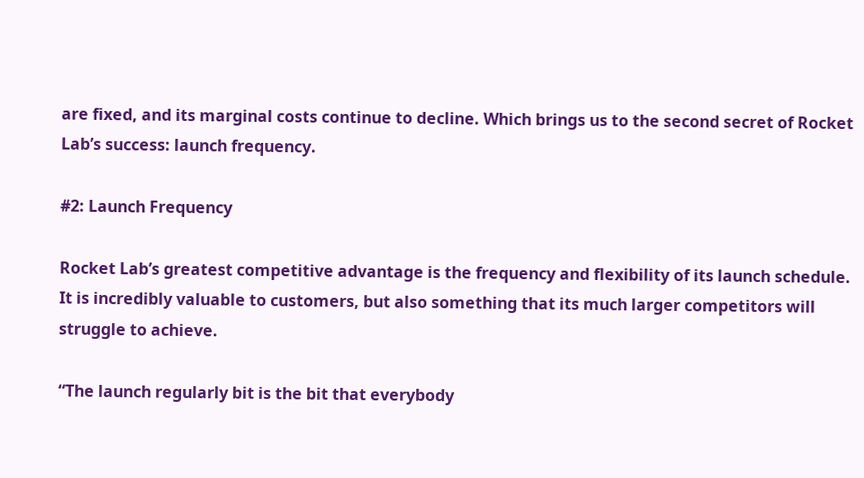are fixed, and its marginal costs continue to decline. Which brings us to the second secret of Rocket Lab’s success: launch frequency.

#2: Launch Frequency

Rocket Lab’s greatest competitive advantage is the frequency and flexibility of its launch schedule. It is incredibly valuable to customers, but also something that its much larger competitors will struggle to achieve.

“The launch regularly bit is the bit that everybody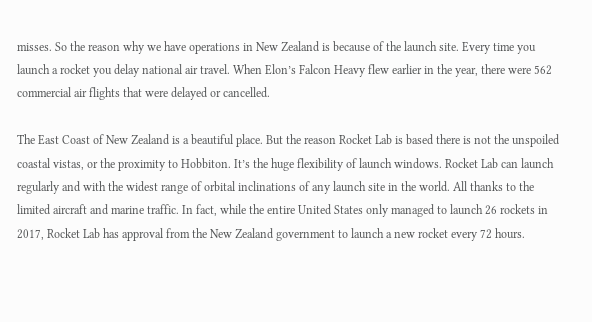misses. So the reason why we have operations in New Zealand is because of the launch site. Every time you launch a rocket you delay national air travel. When Elon’s Falcon Heavy flew earlier in the year, there were 562 commercial air flights that were delayed or cancelled.

The East Coast of New Zealand is a beautiful place. But the reason Rocket Lab is based there is not the unspoiled coastal vistas, or the proximity to Hobbiton. It’s the huge flexibility of launch windows. Rocket Lab can launch regularly and with the widest range of orbital inclinations of any launch site in the world. All thanks to the limited aircraft and marine traffic. In fact, while the entire United States only managed to launch 26 rockets in 2017, Rocket Lab has approval from the New Zealand government to launch a new rocket every 72 hours.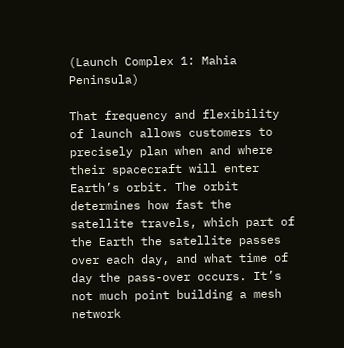(Launch Complex 1: Mahia Peninsula)

That frequency and flexibility of launch allows customers to precisely plan when and where their spacecraft will enter Earth’s orbit. The orbit determines how fast the satellite travels, which part of the Earth the satellite passes over each day, and what time of day the pass-over occurs. It’s not much point building a mesh network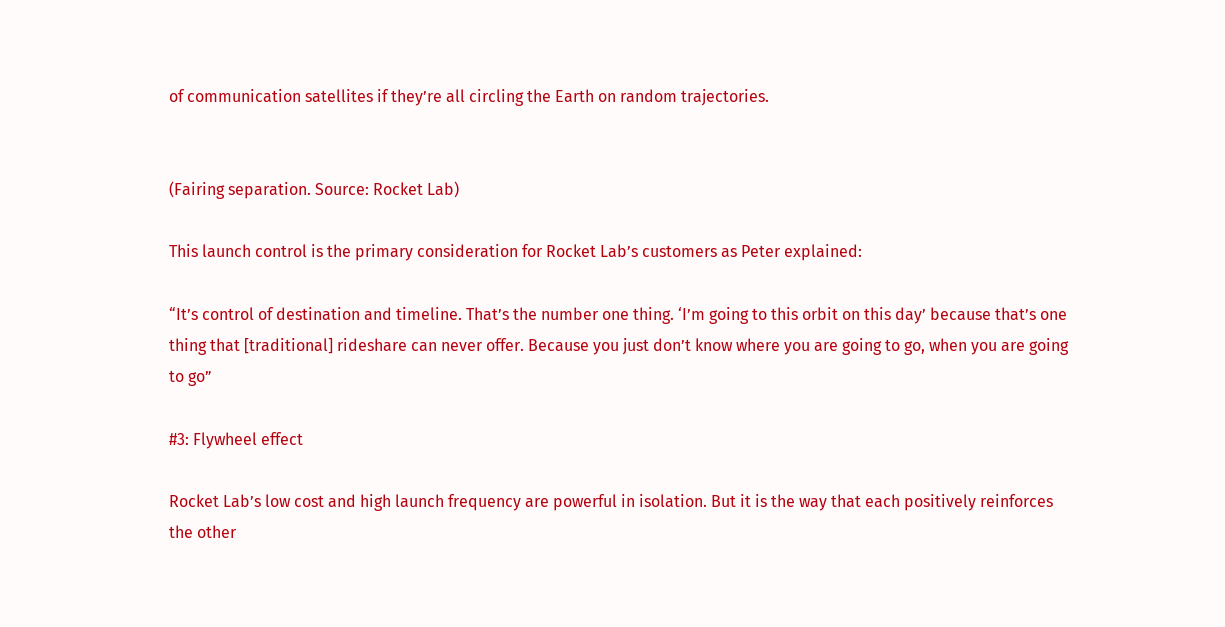of communication satellites if they’re all circling the Earth on random trajectories.


(Fairing separation. Source: Rocket Lab)

This launch control is the primary consideration for Rocket Lab’s customers as Peter explained:

“It’s control of destination and timeline. That’s the number one thing. ‘I’m going to this orbit on this day’ because that’s one thing that [traditional] rideshare can never offer. Because you just don’t know where you are going to go, when you are going to go”

#3: Flywheel effect

Rocket Lab’s low cost and high launch frequency are powerful in isolation. But it is the way that each positively reinforces the other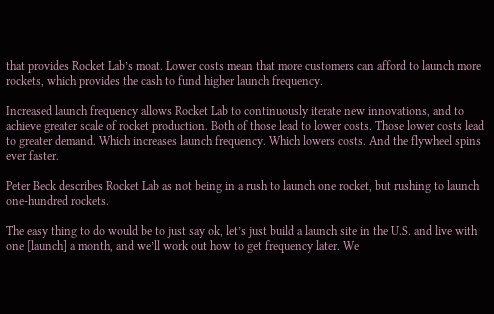that provides Rocket Lab’s moat. Lower costs mean that more customers can afford to launch more rockets, which provides the cash to fund higher launch frequency.

Increased launch frequency allows Rocket Lab to continuously iterate new innovations, and to achieve greater scale of rocket production. Both of those lead to lower costs. Those lower costs lead to greater demand. Which increases launch frequency. Which lowers costs. And the flywheel spins ever faster.

Peter Beck describes Rocket Lab as not being in a rush to launch one rocket, but rushing to launch one-hundred rockets.

The easy thing to do would be to just say ok, let’s just build a launch site in the U.S. and live with one [launch] a month, and we’ll work out how to get frequency later. We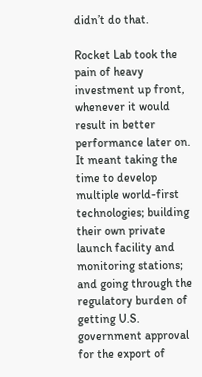didn’t do that.

Rocket Lab took the pain of heavy investment up front, whenever it would result in better performance later on. It meant taking the time to develop multiple world-first technologies; building their own private launch facility and monitoring stations; and going through the regulatory burden of getting U.S. government approval for the export of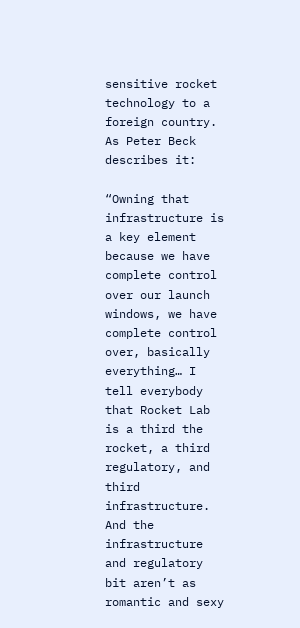sensitive rocket technology to a foreign country. As Peter Beck describes it:

“Owning that infrastructure is a key element because we have complete control over our launch windows, we have complete control over, basically everything… I tell everybody that Rocket Lab is a third the rocket, a third regulatory, and third infrastructure. And the infrastructure and regulatory bit aren’t as romantic and sexy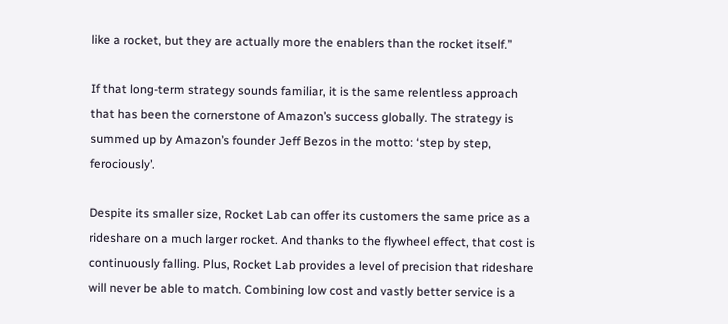like a rocket, but they are actually more the enablers than the rocket itself.”

If that long-term strategy sounds familiar, it is the same relentless approach that has been the cornerstone of Amazon’s success globally. The strategy is summed up by Amazon’s founder Jeff Bezos in the motto: ‘step by step, ferociously’.

Despite its smaller size, Rocket Lab can offer its customers the same price as a rideshare on a much larger rocket. And thanks to the flywheel effect, that cost is continuously falling. Plus, Rocket Lab provides a level of precision that rideshare will never be able to match. Combining low cost and vastly better service is a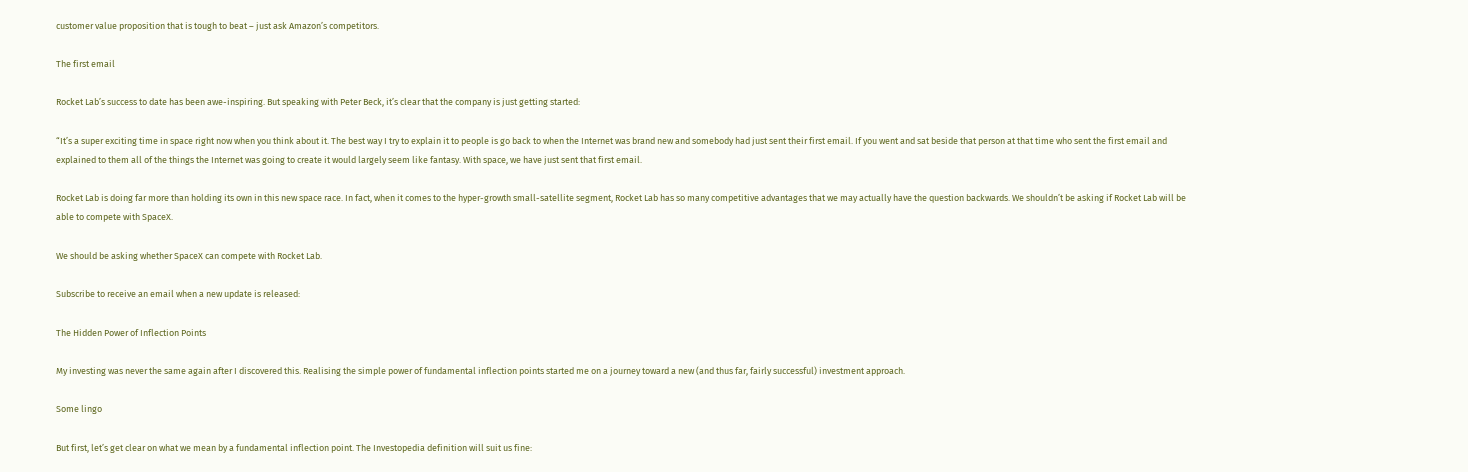customer value proposition that is tough to beat – just ask Amazon’s competitors.

The first email

Rocket Lab’s success to date has been awe-inspiring. But speaking with Peter Beck, it’s clear that the company is just getting started:

“It’s a super exciting time in space right now when you think about it. The best way I try to explain it to people is go back to when the Internet was brand new and somebody had just sent their first email. If you went and sat beside that person at that time who sent the first email and explained to them all of the things the Internet was going to create it would largely seem like fantasy. With space, we have just sent that first email.

Rocket Lab is doing far more than holding its own in this new space race. In fact, when it comes to the hyper-growth small-satellite segment, Rocket Lab has so many competitive advantages that we may actually have the question backwards. We shouldn’t be asking if Rocket Lab will be able to compete with SpaceX.

We should be asking whether SpaceX can compete with Rocket Lab.

Subscribe to receive an email when a new update is released:

The Hidden Power of Inflection Points

My investing was never the same again after I discovered this. Realising the simple power of fundamental inflection points started me on a journey toward a new (and thus far, fairly successful) investment approach.

Some lingo

But first, let’s get clear on what we mean by a fundamental inflection point. The Investopedia definition will suit us fine: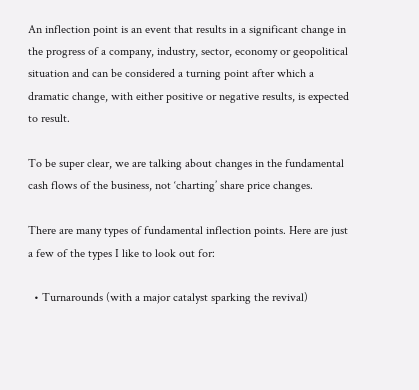An inflection point is an event that results in a significant change in the progress of a company, industry, sector, economy or geopolitical situation and can be considered a turning point after which a dramatic change, with either positive or negative results, is expected to result.

To be super clear, we are talking about changes in the fundamental cash flows of the business, not ‘charting’ share price changes.

There are many types of fundamental inflection points. Here are just a few of the types I like to look out for:

  • Turnarounds (with a major catalyst sparking the revival)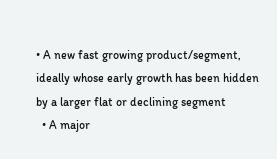• A new fast growing product/segment, ideally whose early growth has been hidden by a larger flat or declining segment
  • A major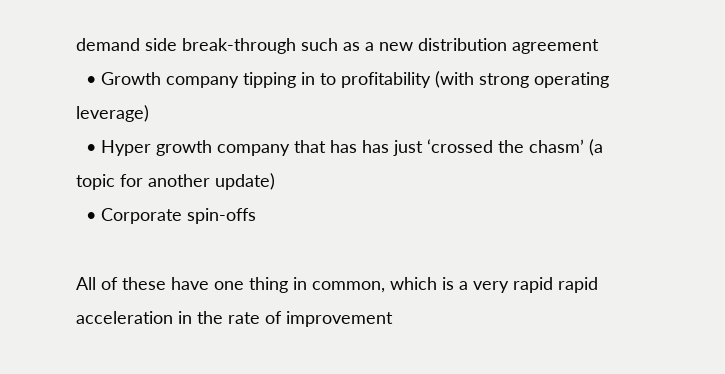demand side break-through such as a new distribution agreement
  • Growth company tipping in to profitability (with strong operating leverage)
  • Hyper growth company that has has just ‘crossed the chasm’ (a topic for another update)
  • Corporate spin-offs

All of these have one thing in common, which is a very rapid rapid acceleration in the rate of improvement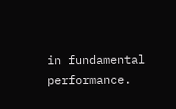in fundamental performance.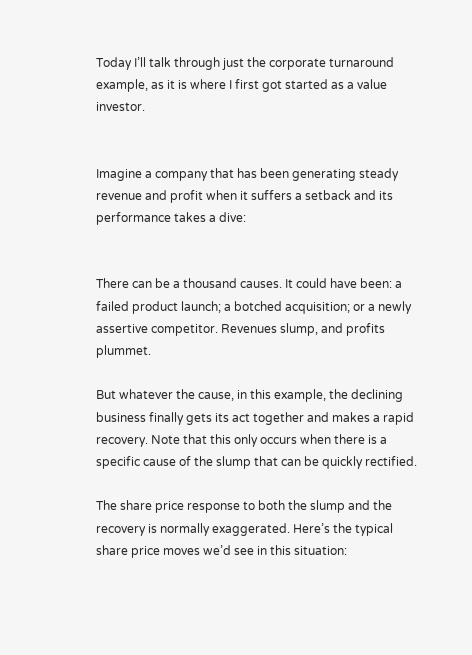Today I’ll talk through just the corporate turnaround example, as it is where I first got started as a value investor.


Imagine a company that has been generating steady revenue and profit when it suffers a setback and its performance takes a dive:


There can be a thousand causes. It could have been: a failed product launch; a botched acquisition; or a newly assertive competitor. Revenues slump, and profits plummet.

But whatever the cause, in this example, the declining business finally gets its act together and makes a rapid recovery. Note that this only occurs when there is a specific cause of the slump that can be quickly rectified.

The share price response to both the slump and the recovery is normally exaggerated. Here’s the typical share price moves we’d see in this situation: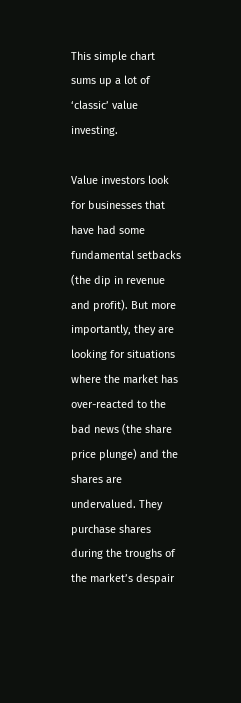This simple chart sums up a lot of ‘classic’ value investing.

Value investors look for businesses that have had some fundamental setbacks (the dip in revenue and profit). But more importantly, they are looking for situations where the market has over-reacted to the bad news (the share price plunge) and the shares are undervalued. They purchase shares during the troughs of the market’s despair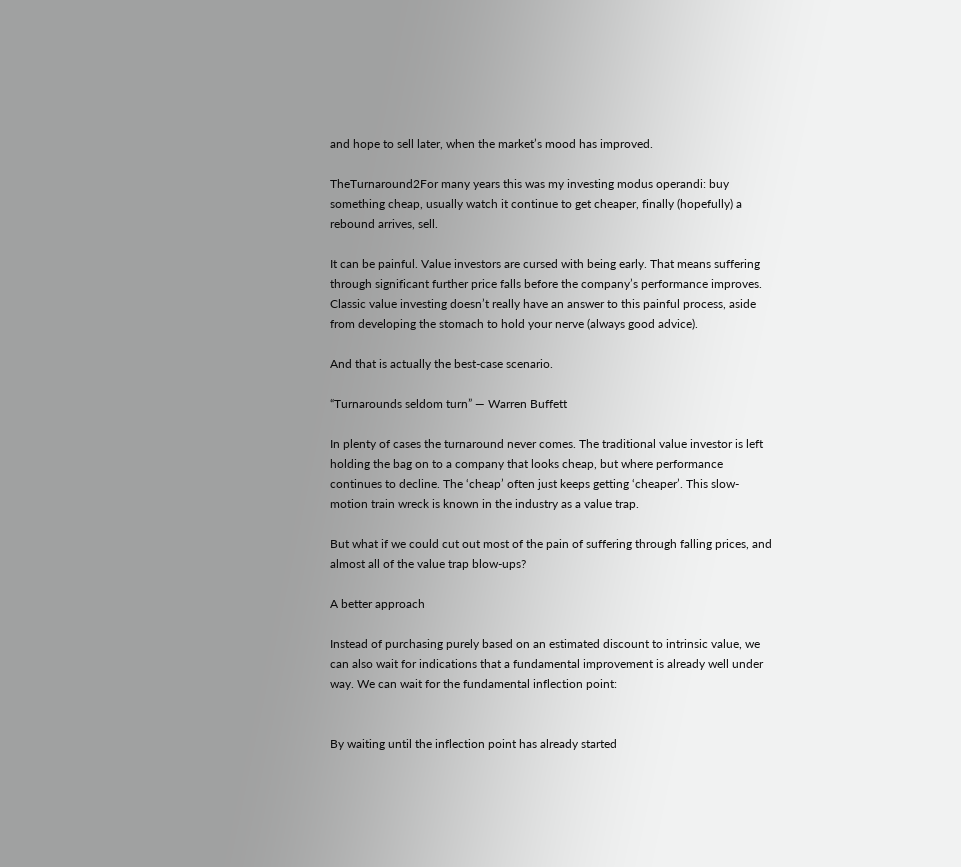and hope to sell later, when the market’s mood has improved.

TheTurnaround2For many years this was my investing modus operandi: buy something cheap, usually watch it continue to get cheaper, finally (hopefully) a rebound arrives, sell.

It can be painful. Value investors are cursed with being early. That means suffering through significant further price falls before the company’s performance improves. Classic value investing doesn’t really have an answer to this painful process, aside from developing the stomach to hold your nerve (always good advice).

And that is actually the best-case scenario.

“Turnarounds seldom turn” — Warren Buffett

In plenty of cases the turnaround never comes. The traditional value investor is left holding the bag on to a company that looks cheap, but where performance continues to decline. The ‘cheap’ often just keeps getting ‘cheaper’. This slow-motion train wreck is known in the industry as a value trap.

But what if we could cut out most of the pain of suffering through falling prices, and almost all of the value trap blow-ups?

A better approach

Instead of purchasing purely based on an estimated discount to intrinsic value, we can also wait for indications that a fundamental improvement is already well under way. We can wait for the fundamental inflection point:


By waiting until the inflection point has already started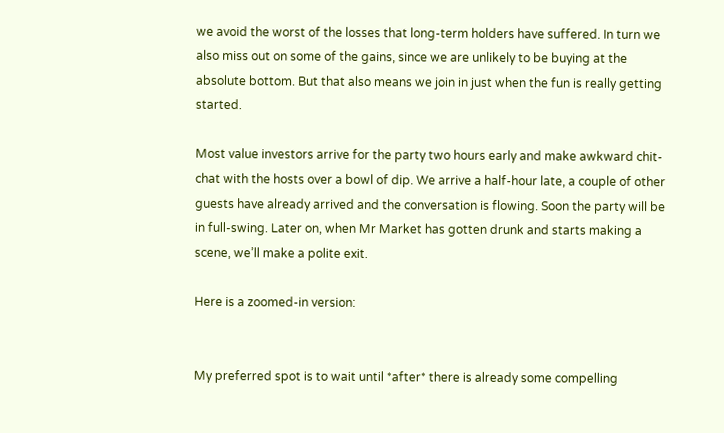we avoid the worst of the losses that long-term holders have suffered. In turn we also miss out on some of the gains, since we are unlikely to be buying at the absolute bottom. But that also means we join in just when the fun is really getting started.

Most value investors arrive for the party two hours early and make awkward chit-chat with the hosts over a bowl of dip. We arrive a half-hour late, a couple of other guests have already arrived and the conversation is flowing. Soon the party will be in full-swing. Later on, when Mr Market has gotten drunk and starts making a scene, we’ll make a polite exit.

Here is a zoomed-in version:


My preferred spot is to wait until *after* there is already some compelling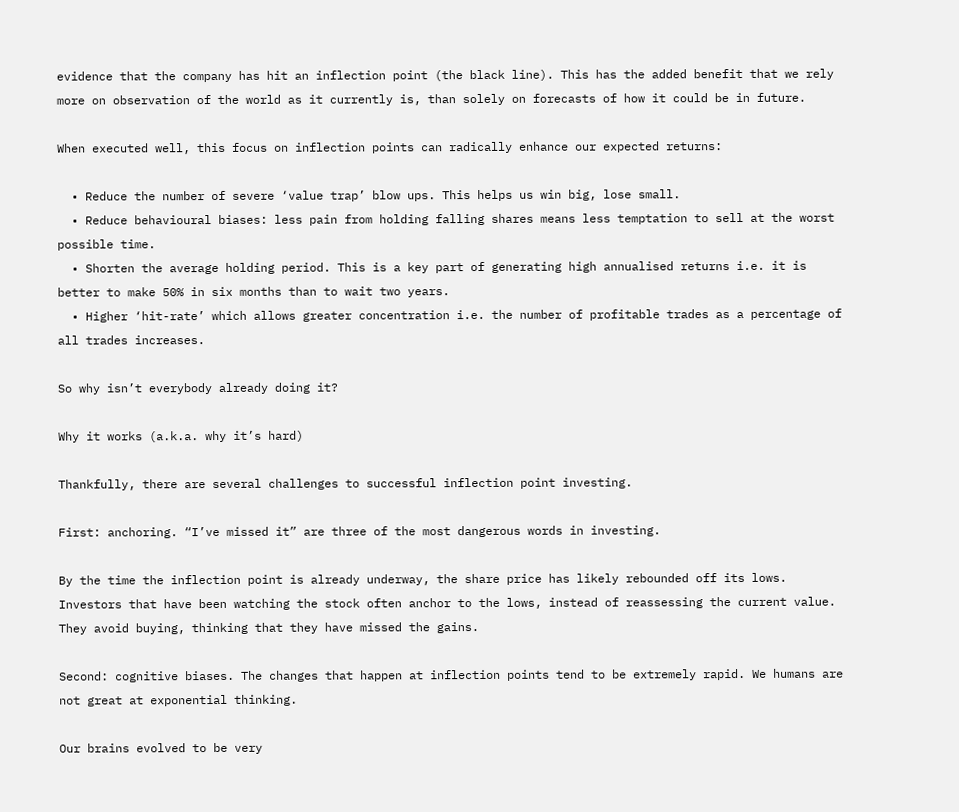evidence that the company has hit an inflection point (the black line). This has the added benefit that we rely more on observation of the world as it currently is, than solely on forecasts of how it could be in future.

When executed well, this focus on inflection points can radically enhance our expected returns:

  • Reduce the number of severe ‘value trap’ blow ups. This helps us win big, lose small.
  • Reduce behavioural biases: less pain from holding falling shares means less temptation to sell at the worst possible time.
  • Shorten the average holding period. This is a key part of generating high annualised returns i.e. it is better to make 50% in six months than to wait two years.
  • Higher ‘hit-rate’ which allows greater concentration i.e. the number of profitable trades as a percentage of all trades increases.

So why isn’t everybody already doing it?

Why it works (a.k.a. why it’s hard)

Thankfully, there are several challenges to successful inflection point investing.

First: anchoring. “I’ve missed it” are three of the most dangerous words in investing.

By the time the inflection point is already underway, the share price has likely rebounded off its lows. Investors that have been watching the stock often anchor to the lows, instead of reassessing the current value. They avoid buying, thinking that they have missed the gains.

Second: cognitive biases. The changes that happen at inflection points tend to be extremely rapid. We humans are not great at exponential thinking.

Our brains evolved to be very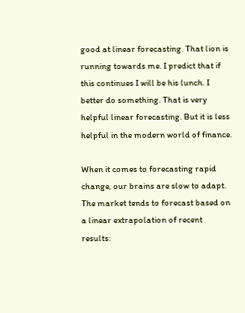good at linear forecasting. That lion is running towards me. I predict that if this continues I will be his lunch. I better do something. That is very helpful linear forecasting. But it is less helpful in the modern world of finance.

When it comes to forecasting rapid change, our brains are slow to adapt. The market tends to forecast based on a linear extrapolation of recent results: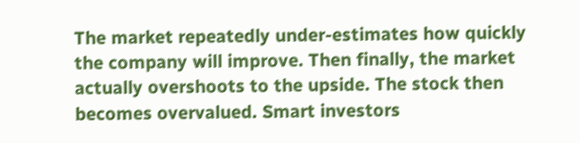The market repeatedly under-estimates how quickly the company will improve. Then finally, the market actually overshoots to the upside. The stock then becomes overvalued. Smart investors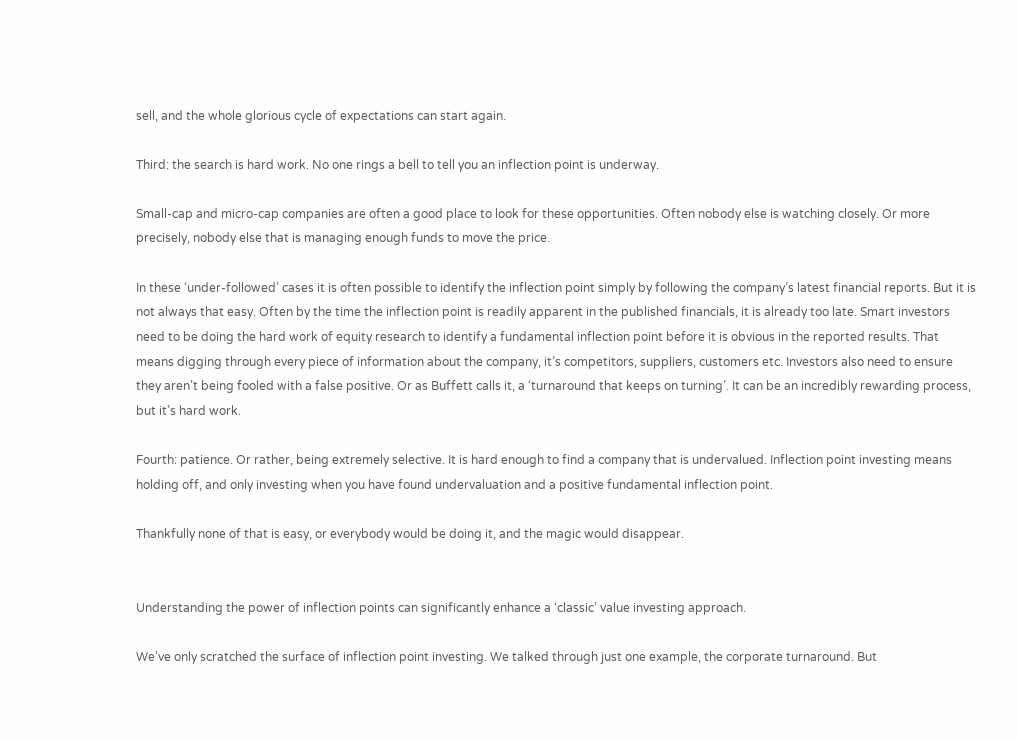sell, and the whole glorious cycle of expectations can start again.

Third: the search is hard work. No one rings a bell to tell you an inflection point is underway.

Small-cap and micro-cap companies are often a good place to look for these opportunities. Often nobody else is watching closely. Or more precisely, nobody else that is managing enough funds to move the price.

In these ‘under-followed’ cases it is often possible to identify the inflection point simply by following the company’s latest financial reports. But it is not always that easy. Often by the time the inflection point is readily apparent in the published financials, it is already too late. Smart investors need to be doing the hard work of equity research to identify a fundamental inflection point before it is obvious in the reported results. That means digging through every piece of information about the company, it’s competitors, suppliers, customers etc. Investors also need to ensure they aren’t being fooled with a false positive. Or as Buffett calls it, a ‘turnaround that keeps on turning’. It can be an incredibly rewarding process, but it’s hard work.

Fourth: patience. Or rather, being extremely selective. It is hard enough to find a company that is undervalued. Inflection point investing means holding off, and only investing when you have found undervaluation and a positive fundamental inflection point.

Thankfully none of that is easy, or everybody would be doing it, and the magic would disappear.


Understanding the power of inflection points can significantly enhance a ‘classic’ value investing approach.

We’ve only scratched the surface of inflection point investing. We talked through just one example, the corporate turnaround. But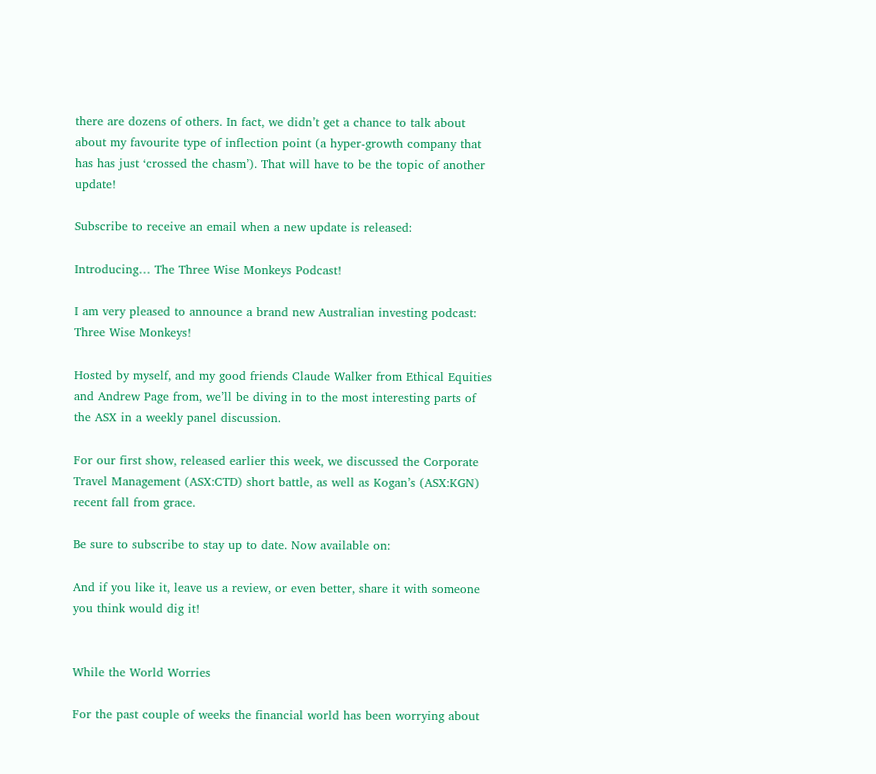there are dozens of others. In fact, we didn’t get a chance to talk about about my favourite type of inflection point (a hyper-growth company that has has just ‘crossed the chasm’). That will have to be the topic of another update!

Subscribe to receive an email when a new update is released:

Introducing… The Three Wise Monkeys Podcast!

I am very pleased to announce a brand new Australian investing podcast: Three Wise Monkeys!

Hosted by myself, and my good friends Claude Walker from Ethical Equities and Andrew Page from, we’ll be diving in to the most interesting parts of the ASX in a weekly panel discussion.

For our first show, released earlier this week, we discussed the Corporate Travel Management (ASX:CTD) short battle, as well as Kogan’s (ASX:KGN) recent fall from grace.

Be sure to subscribe to stay up to date. Now available on:

And if you like it, leave us a review, or even better, share it with someone you think would dig it!


While the World Worries

For the past couple of weeks the financial world has been worrying about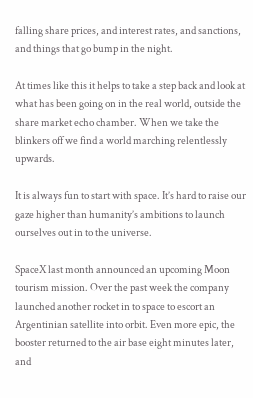falling share prices, and interest rates, and sanctions, and things that go bump in the night.

At times like this it helps to take a step back and look at what has been going on in the real world, outside the share market echo chamber. When we take the blinkers off we find a world marching relentlessly upwards.

It is always fun to start with space. It’s hard to raise our gaze higher than humanity’s ambitions to launch ourselves out in to the universe.

SpaceX last month announced an upcoming Moon tourism mission. Over the past week the company launched another rocket in to space to escort an Argentinian satellite into orbit. Even more epic, the booster returned to the air base eight minutes later, and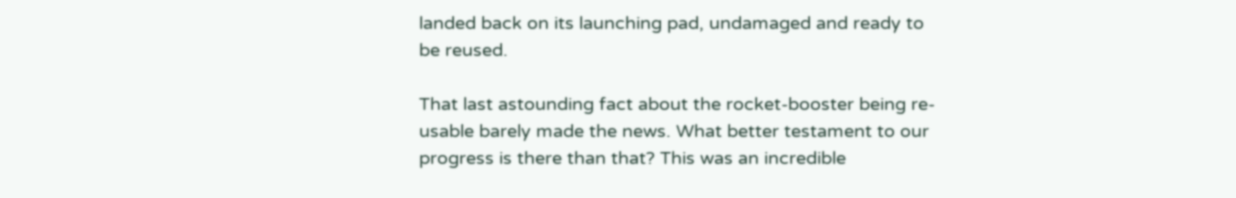landed back on its launching pad, undamaged and ready to be reused.

That last astounding fact about the rocket-booster being re-usable barely made the news. What better testament to our progress is there than that? This was an incredible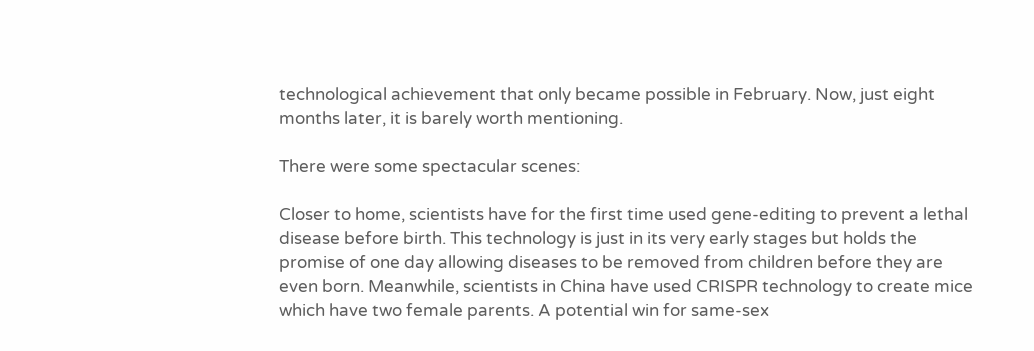technological achievement that only became possible in February. Now, just eight months later, it is barely worth mentioning.

There were some spectacular scenes:

Closer to home, scientists have for the first time used gene-editing to prevent a lethal disease before birth. This technology is just in its very early stages but holds the promise of one day allowing diseases to be removed from children before they are even born. Meanwhile, scientists in China have used CRISPR technology to create mice which have two female parents. A potential win for same-sex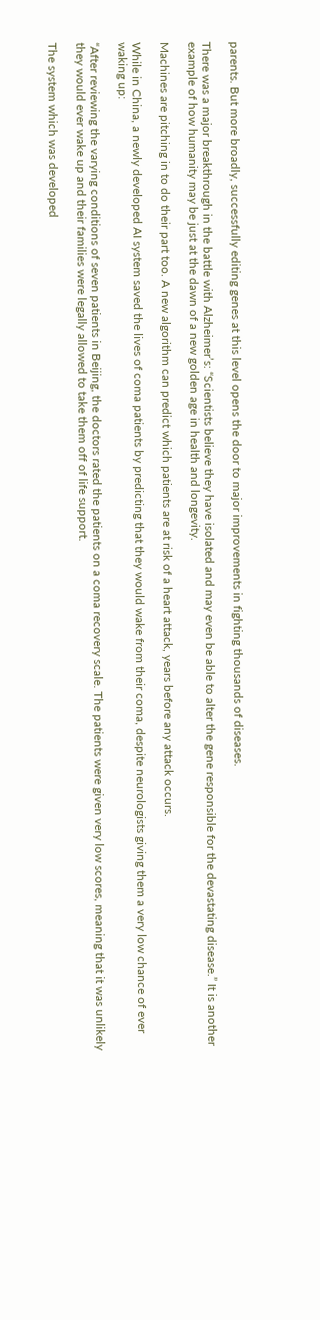parents. But more broadly, successfully editing genes at this level opens the door to major improvements in fighting thousands of diseases.

There was a major breakthrough in the battle with Alzheimer’s: “Scientists believe they have isolated and may even be able to alter the gene responsible for the devastating disease.” It is another example of how humanity may be just at the dawn of a new golden age in health and longevity.

Machines are pitching in to do their part too. A new algorithm can predict which patients are at risk of a heart attack, years before any attack occurs.

While in China, a newly developed AI system saved the lives of coma patients by predicting that they would wake from their coma, despite neurologists giving them a very low chance of ever waking up:

“After reviewing the varying conditions of seven patients in Beijing, the doctors rated the patients on a coma recovery scale. The patients were given very low scores, meaning that it was unlikely they would ever wake up and their families were legally allowed to take them off of life support.

The system which was developed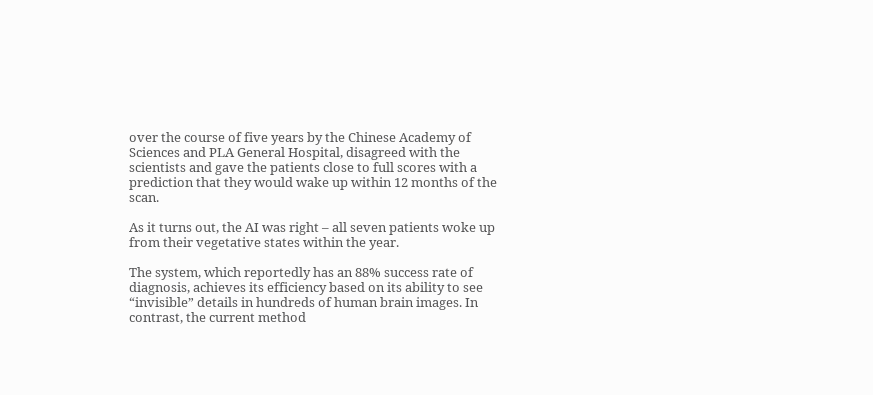over the course of five years by the Chinese Academy of Sciences and PLA General Hospital, disagreed with the scientists and gave the patients close to full scores with a prediction that they would wake up within 12 months of the scan.

As it turns out, the AI was right – all seven patients woke up from their vegetative states within the year.

The system, which reportedly has an 88% success rate of diagnosis, achieves its efficiency based on its ability to see “invisible” details in hundreds of human brain images. In contrast, the current method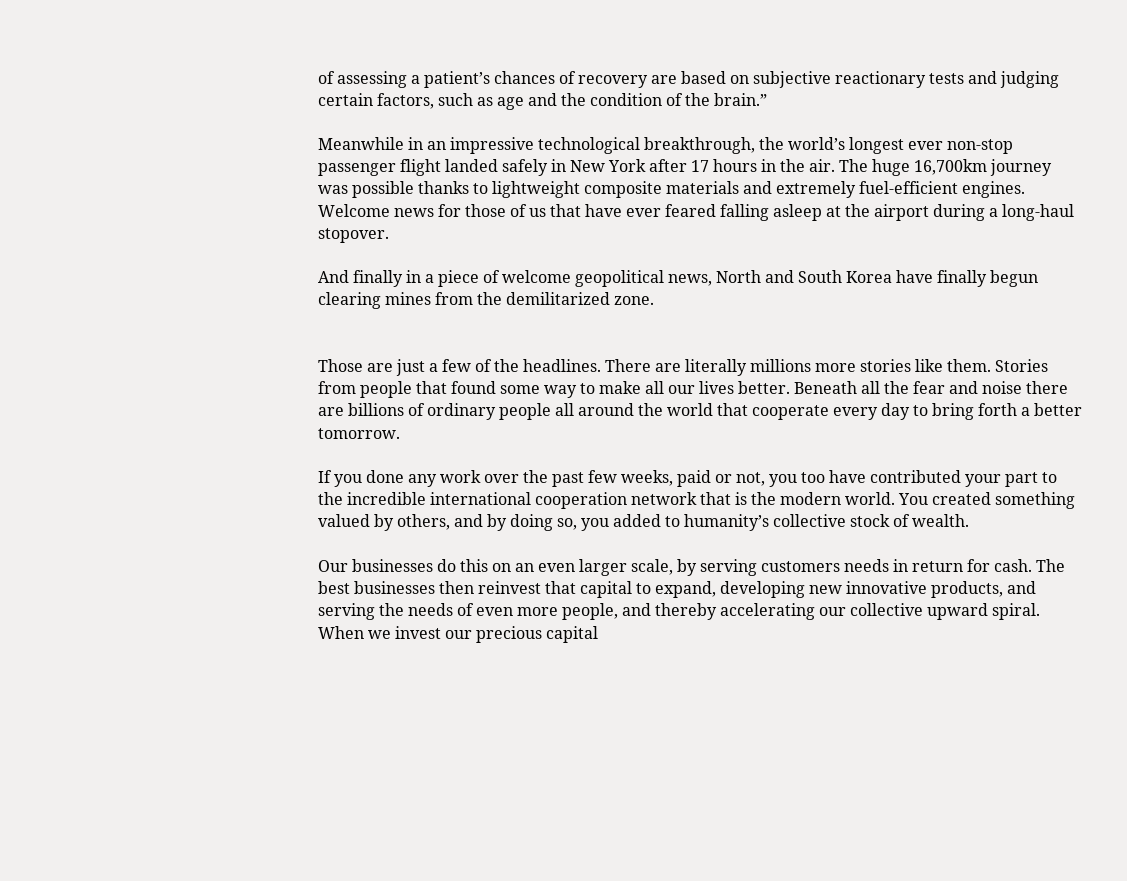of assessing a patient’s chances of recovery are based on subjective reactionary tests and judging certain factors, such as age and the condition of the brain.”

Meanwhile in an impressive technological breakthrough, the world’s longest ever non-stop passenger flight landed safely in New York after 17 hours in the air. The huge 16,700km journey was possible thanks to lightweight composite materials and extremely fuel-efficient engines. Welcome news for those of us that have ever feared falling asleep at the airport during a long-haul stopover.

And finally in a piece of welcome geopolitical news, North and South Korea have finally begun clearing mines from the demilitarized zone.


Those are just a few of the headlines. There are literally millions more stories like them. Stories from people that found some way to make all our lives better. Beneath all the fear and noise there are billions of ordinary people all around the world that cooperate every day to bring forth a better tomorrow.

If you done any work over the past few weeks, paid or not, you too have contributed your part to the incredible international cooperation network that is the modern world. You created something valued by others, and by doing so, you added to humanity’s collective stock of wealth.

Our businesses do this on an even larger scale, by serving customers needs in return for cash. The best businesses then reinvest that capital to expand, developing new innovative products, and serving the needs of even more people, and thereby accelerating our collective upward spiral. When we invest our precious capital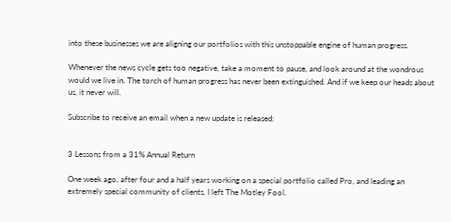into these businesses we are aligning our portfolios with this unstoppable engine of human progress.

Whenever the news cycle gets too negative, take a moment to pause, and look around at the wondrous would we live in. The torch of human progress has never been extinguished. And if we keep our heads about us, it never will.

Subscribe to receive an email when a new update is released:


3 Lessons from a 31% Annual Return

One week ago, after four and a half years working on a special portfolio called Pro, and leading an extremely special community of clients, I left The Motley Fool.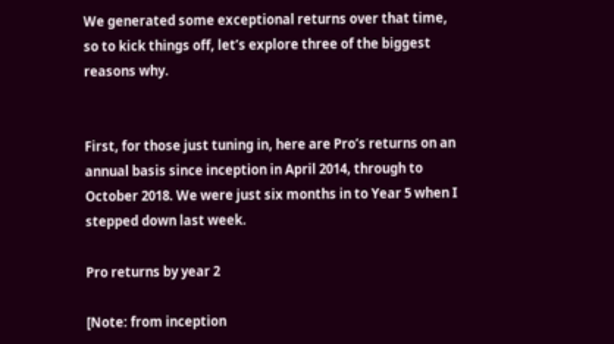We generated some exceptional returns over that time, so to kick things off, let’s explore three of the biggest reasons why.


First, for those just tuning in, here are Pro’s returns on an annual basis since inception in April 2014, through to October 2018. We were just six months in to Year 5 when I stepped down last week.

Pro returns by year 2

[Note: from inception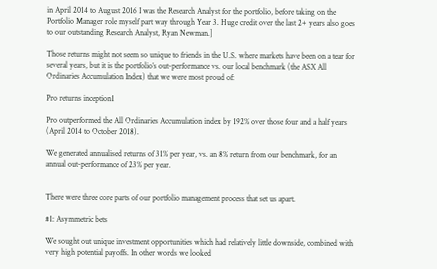in April 2014 to August 2016 I was the Research Analyst for the portfolio, before taking on the Portfolio Manager role myself part way through Year 3. Huge credit over the last 2+ years also goes to our outstanding Research Analyst, Ryan Newman.]

Those returns might not seem so unique to friends in the U.S. where markets have been on a tear for several years, but it is the portfolio’s out-performance vs. our local benchmark (the ASX All Ordinaries Accumulation Index) that we were most proud of:

Pro returns inception1

Pro outperformed the All Ordinaries Accumulation index by 192% over those four and a half years (April 2014 to October 2018).

We generated annualised returns of 31% per year, vs. an 8% return from our benchmark, for an annual out-performance of 23% per year.


There were three core parts of our portfolio management process that set us apart.

#1: Asymmetric bets

We sought out unique investment opportunities which had relatively little downside, combined with very high potential payoffs. In other words we looked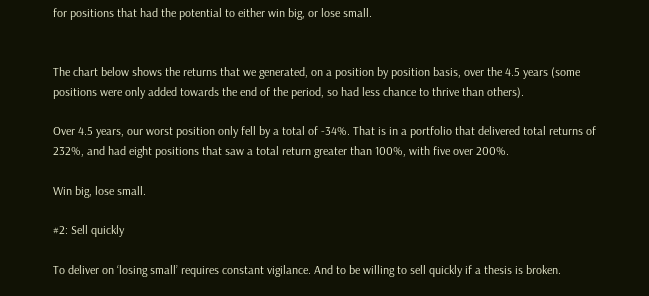for positions that had the potential to either win big, or lose small.


The chart below shows the returns that we generated, on a position by position basis, over the 4.5 years (some positions were only added towards the end of the period, so had less chance to thrive than others).

Over 4.5 years, our worst position only fell by a total of -34%. That is in a portfolio that delivered total returns of 232%, and had eight positions that saw a total return greater than 100%, with five over 200%.

Win big, lose small.

#2: Sell quickly

To deliver on ‘losing small’ requires constant vigilance. And to be willing to sell quickly if a thesis is broken.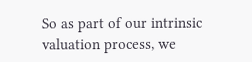So as part of our intrinsic valuation process, we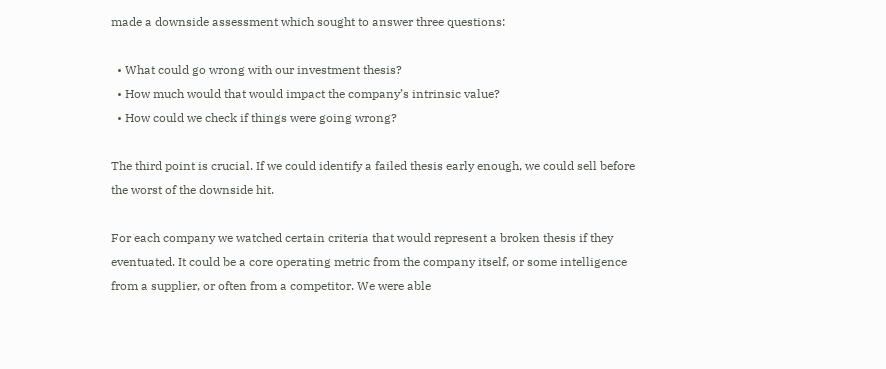made a downside assessment which sought to answer three questions:

  • What could go wrong with our investment thesis?
  • How much would that would impact the company’s intrinsic value?
  • How could we check if things were going wrong?

The third point is crucial. If we could identify a failed thesis early enough, we could sell before the worst of the downside hit.

For each company we watched certain criteria that would represent a broken thesis if they eventuated. It could be a core operating metric from the company itself, or some intelligence from a supplier, or often from a competitor. We were able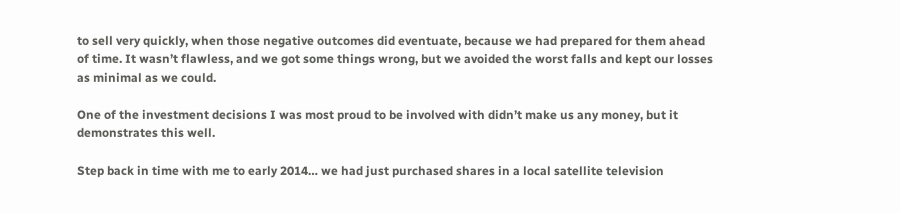to sell very quickly, when those negative outcomes did eventuate, because we had prepared for them ahead of time. It wasn’t flawless, and we got some things wrong, but we avoided the worst falls and kept our losses as minimal as we could.

One of the investment decisions I was most proud to be involved with didn’t make us any money, but it demonstrates this well.

Step back in time with me to early 2014… we had just purchased shares in a local satellite television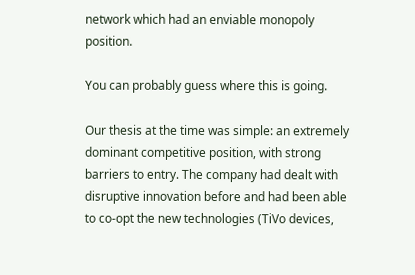network which had an enviable monopoly position.

You can probably guess where this is going.

Our thesis at the time was simple: an extremely dominant competitive position, with strong barriers to entry. The company had dealt with disruptive innovation before and had been able to co-opt the new technologies (TiVo devices,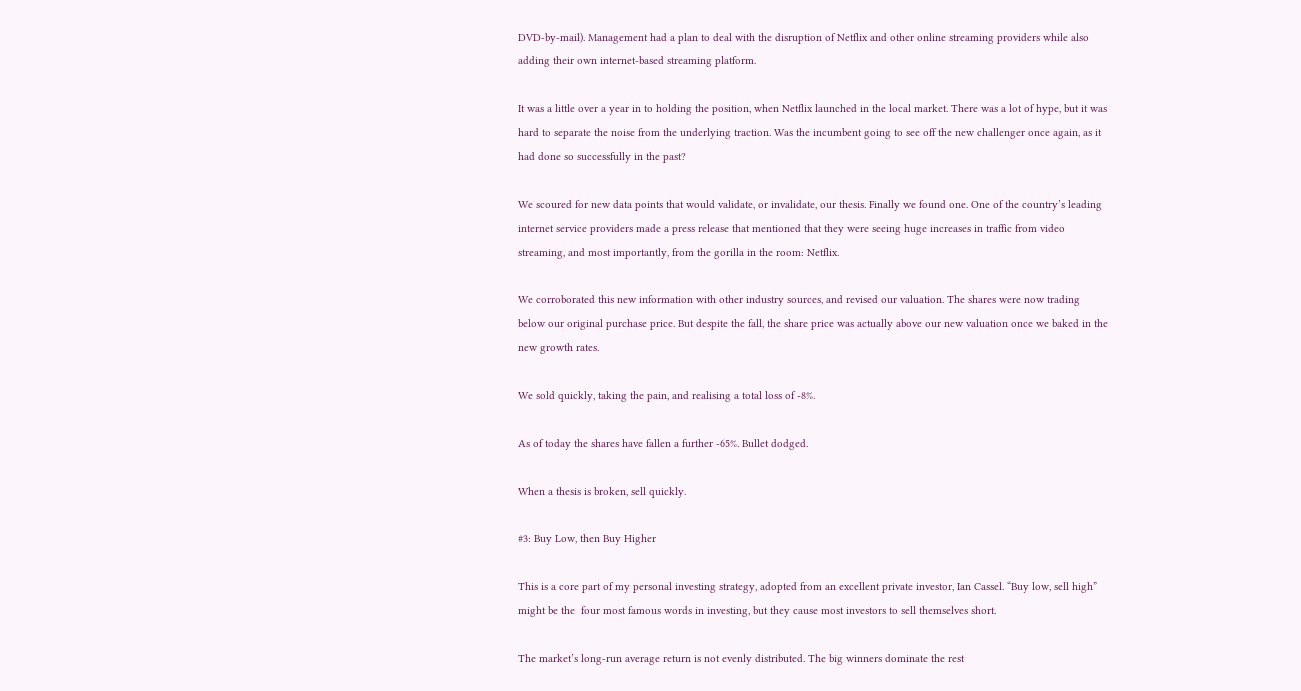DVD-by-mail). Management had a plan to deal with the disruption of Netflix and other online streaming providers while also adding their own internet-based streaming platform.

It was a little over a year in to holding the position, when Netflix launched in the local market. There was a lot of hype, but it was hard to separate the noise from the underlying traction. Was the incumbent going to see off the new challenger once again, as it had done so successfully in the past?

We scoured for new data points that would validate, or invalidate, our thesis. Finally we found one. One of the country’s leading internet service providers made a press release that mentioned that they were seeing huge increases in traffic from video streaming, and most importantly, from the gorilla in the room: Netflix.

We corroborated this new information with other industry sources, and revised our valuation. The shares were now trading below our original purchase price. But despite the fall, the share price was actually above our new valuation once we baked in the new growth rates.

We sold quickly, taking the pain, and realising a total loss of -8%.

As of today the shares have fallen a further -65%. Bullet dodged.

When a thesis is broken, sell quickly.

#3: Buy Low, then Buy Higher

This is a core part of my personal investing strategy, adopted from an excellent private investor, Ian Cassel. “Buy low, sell high” might be the  four most famous words in investing, but they cause most investors to sell themselves short.

The market’s long-run average return is not evenly distributed. The big winners dominate the rest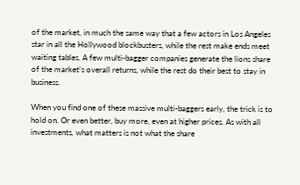of the market, in much the same way that a few actors in Los Angeles star in all the Hollywood blockbusters, while the rest make ends meet waiting tables. A few multi-bagger companies generate the lions share of the market’s overall returns, while the rest do their best to stay in business.

When you find one of these massive multi-baggers early, the trick is to hold on. Or even better, buy more, even at higher prices. As with all investments, what matters is not what the share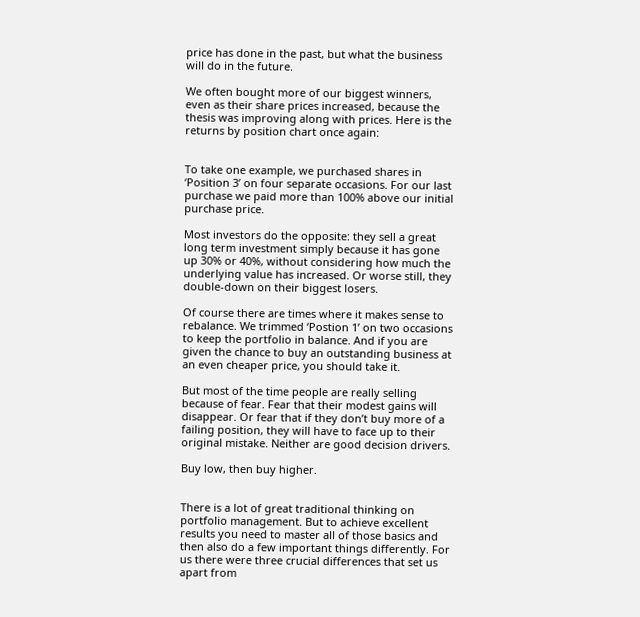price has done in the past, but what the business will do in the future.

We often bought more of our biggest winners, even as their share prices increased, because the thesis was improving along with prices. Here is the returns by position chart once again:


To take one example, we purchased shares in ‘Position 3’ on four separate occasions. For our last purchase we paid more than 100% above our initial purchase price.

Most investors do the opposite: they sell a great long term investment simply because it has gone up 30% or 40%, without considering how much the underlying value has increased. Or worse still, they double-down on their biggest losers.

Of course there are times where it makes sense to rebalance. We trimmed ‘Postion 1’ on two occasions to keep the portfolio in balance. And if you are given the chance to buy an outstanding business at an even cheaper price, you should take it.

But most of the time people are really selling because of fear. Fear that their modest gains will disappear. Or fear that if they don’t buy more of a failing position, they will have to face up to their original mistake. Neither are good decision drivers.

Buy low, then buy higher.


There is a lot of great traditional thinking on portfolio management. But to achieve excellent results you need to master all of those basics and then also do a few important things differently. For us there were three crucial differences that set us apart from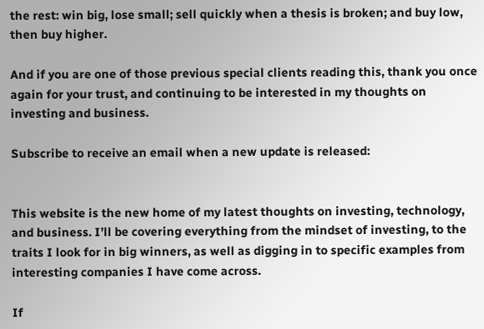the rest: win big, lose small; sell quickly when a thesis is broken; and buy low, then buy higher.

And if you are one of those previous special clients reading this, thank you once again for your trust, and continuing to be interested in my thoughts on investing and business.

Subscribe to receive an email when a new update is released:


This website is the new home of my latest thoughts on investing, technology, and business. I’ll be covering everything from the mindset of investing, to the traits I look for in big winners, as well as digging in to specific examples from interesting companies I have come across.

If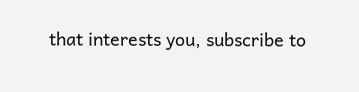that interests you, subscribe to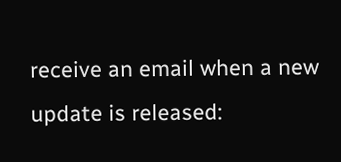receive an email when a new update is released: